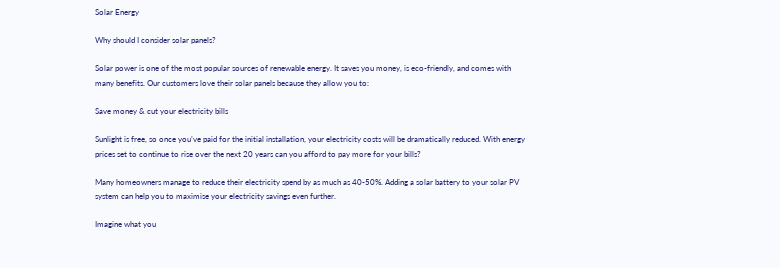Solar Energy

Why should I consider solar panels?

Solar power is one of the most popular sources of renewable energy. It saves you money, is eco-friendly, and comes with many benefits. Our customers love their solar panels because they allow you to:

Save money & cut your electricity bills

Sunlight is free, so once you’ve paid for the initial installation, your electricity costs will be dramatically reduced. With energy prices set to continue to rise over the next 20 years can you afford to pay more for your bills?

Many homeowners manage to reduce their electricity spend by as much as 40-50%. Adding a solar battery to your solar PV system can help you to maximise your electricity savings even further.

Imagine what you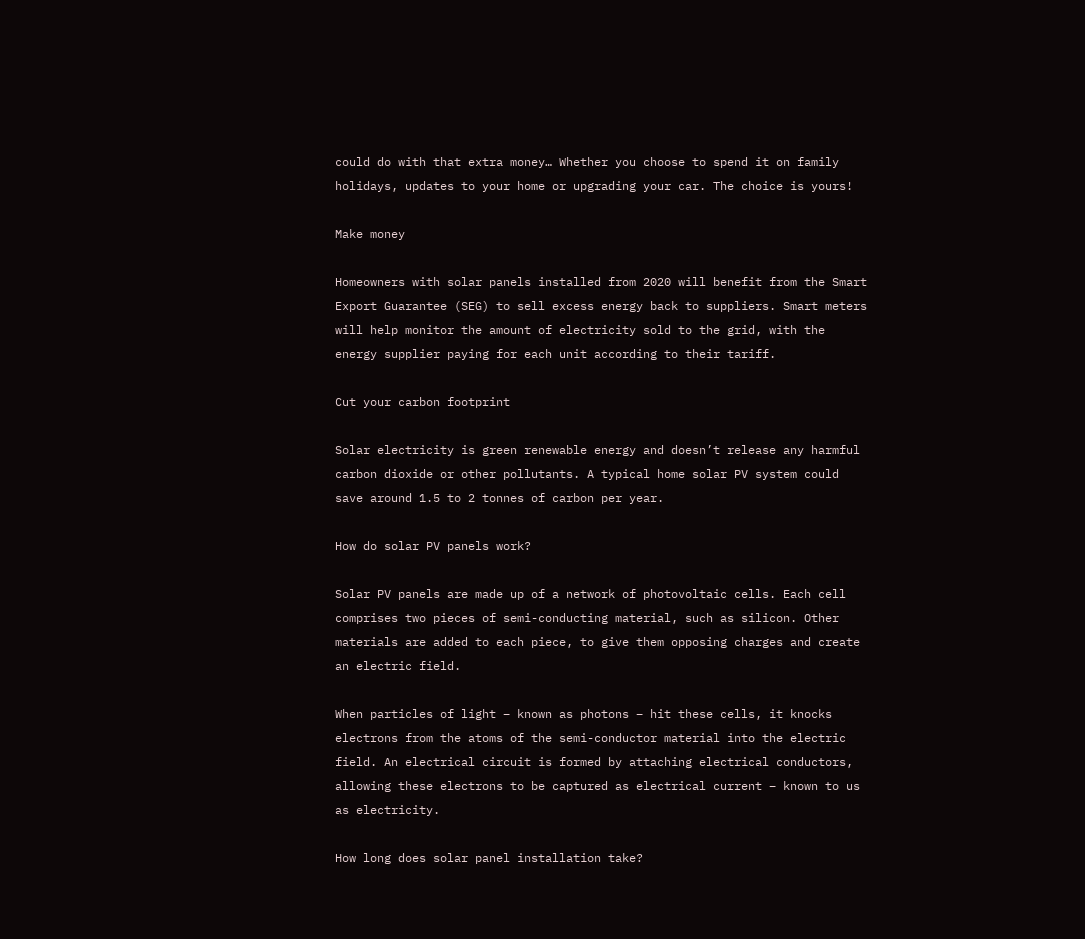could do with that extra money… Whether you choose to spend it on family holidays, updates to your home or upgrading your car. The choice is yours!

Make money

Homeowners with solar panels installed from 2020 will benefit from the Smart Export Guarantee (SEG) to sell excess energy back to suppliers. Smart meters will help monitor the amount of electricity sold to the grid, with the energy supplier paying for each unit according to their tariff.

Cut your carbon footprint

Solar electricity is green renewable energy and doesn’t release any harmful carbon dioxide or other pollutants. A typical home solar PV system could save around 1.5 to 2 tonnes of carbon per year.

How do solar PV panels work?

Solar PV panels are made up of a network of photovoltaic cells. Each cell comprises two pieces of semi-conducting material, such as silicon. Other materials are added to each piece, to give them opposing charges and create an electric field.

When particles of light – known as photons – hit these cells, it knocks electrons from the atoms of the semi-conductor material into the electric field. An electrical circuit is formed by attaching electrical conductors, allowing these electrons to be captured as electrical current – known to us as electricity.

How long does solar panel installation take?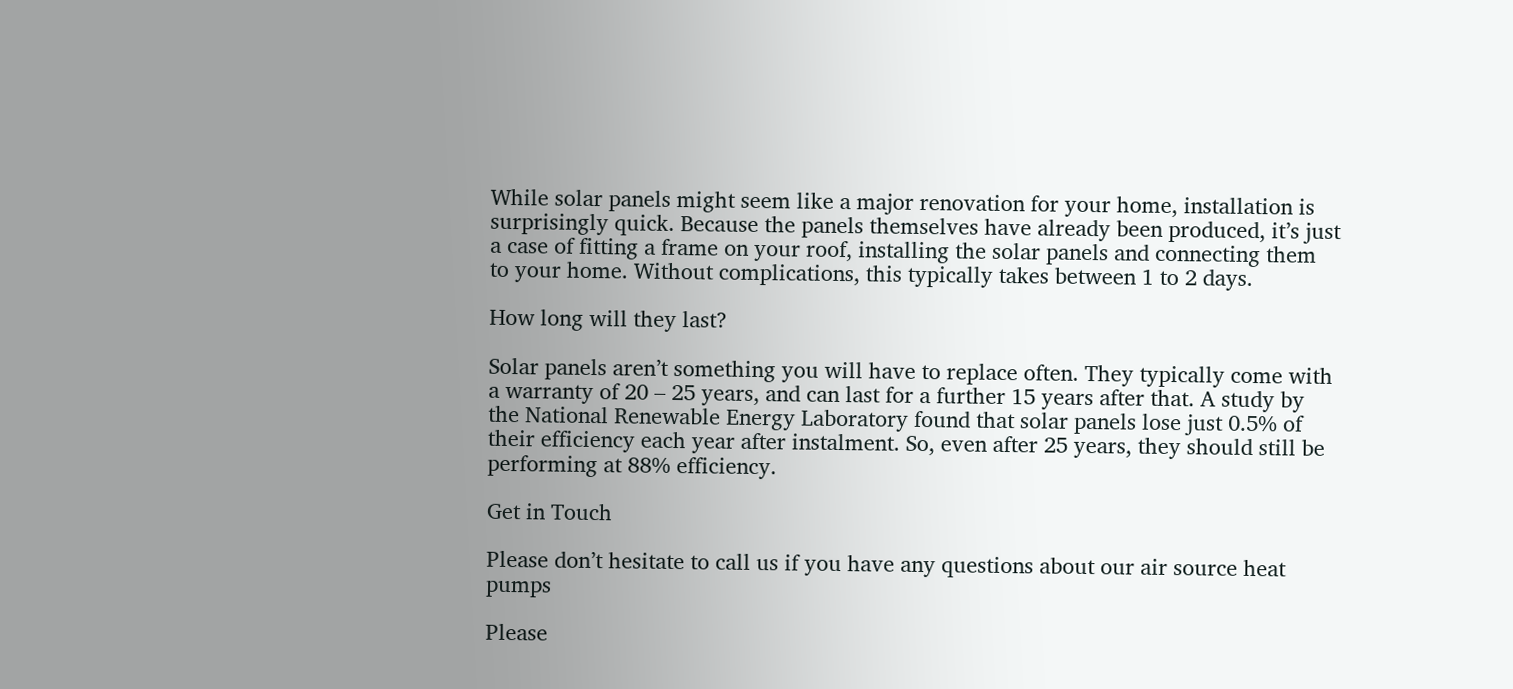While solar panels might seem like a major renovation for your home, installation is surprisingly quick. Because the panels themselves have already been produced, it’s just a case of fitting a frame on your roof, installing the solar panels and connecting them to your home. Without complications, this typically takes between 1 to 2 days.

How long will they last?

Solar panels aren’t something you will have to replace often. They typically come with a warranty of 20 – 25 years, and can last for a further 15 years after that. A study by the National Renewable Energy Laboratory found that solar panels lose just 0.5% of their efficiency each year after instalment. So, even after 25 years, they should still be performing at 88% efficiency.

Get in Touch

Please don’t hesitate to call us if you have any questions about our air source heat pumps

Please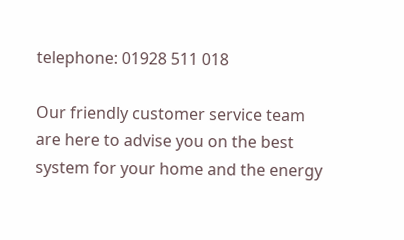telephone: 01928 511 018

Our friendly customer service team are here to advise you on the best system for your home and the energy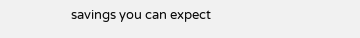savings you can expect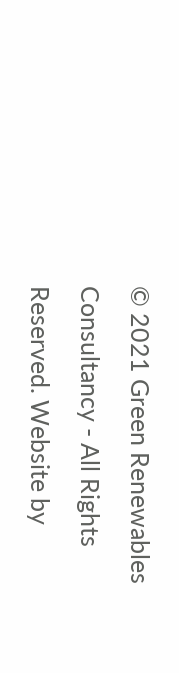© 2021 Green Renewables Consultancy - All Rights Reserved. Website by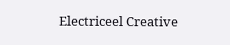Electriceel Creative